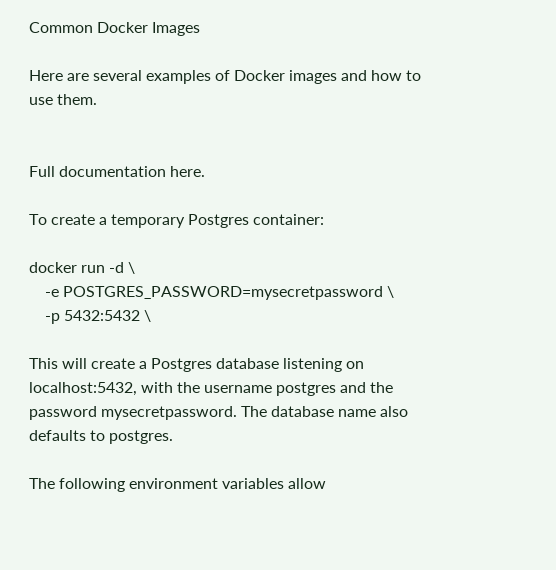Common Docker Images

Here are several examples of Docker images and how to use them.


Full documentation here.

To create a temporary Postgres container:

docker run -d \
    -e POSTGRES_PASSWORD=mysecretpassword \
    -p 5432:5432 \

This will create a Postgres database listening on localhost:5432, with the username postgres and the password mysecretpassword. The database name also defaults to postgres.

The following environment variables allow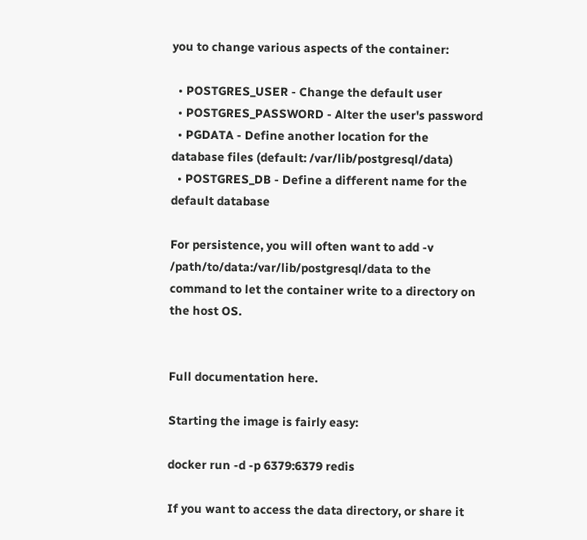you to change various aspects of the container:

  • POSTGRES_USER - Change the default user
  • POSTGRES_PASSWORD - Alter the user's password
  • PGDATA - Define another location for the database files (default: /var/lib/postgresql/data)
  • POSTGRES_DB - Define a different name for the default database

For persistence, you will often want to add -v /path/to/data:/var/lib/postgresql/data to the command to let the container write to a directory on the host OS.


Full documentation here.

Starting the image is fairly easy:

docker run -d -p 6379:6379 redis

If you want to access the data directory, or share it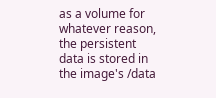as a volume for whatever reason, the persistent data is stored in the image's /data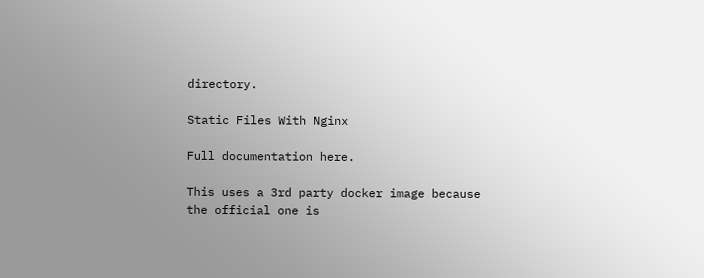directory.

Static Files With Nginx

Full documentation here.

This uses a 3rd party docker image because the official one is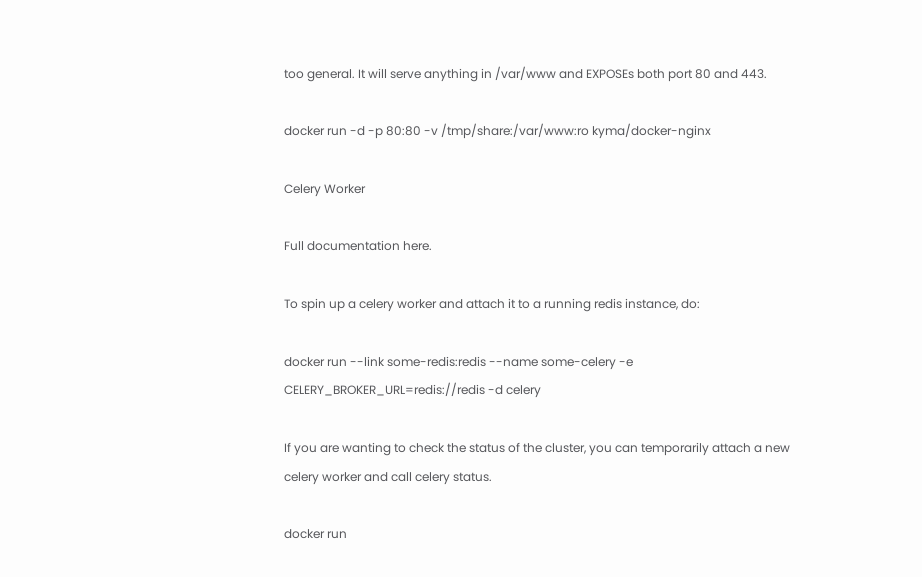too general. It will serve anything in /var/www and EXPOSEs both port 80 and 443.

docker run -d -p 80:80 -v /tmp/share:/var/www:ro kyma/docker-nginx

Celery Worker

Full documentation here.

To spin up a celery worker and attach it to a running redis instance, do:

docker run --link some-redis:redis --name some-celery -e CELERY_BROKER_URL=redis://redis -d celery

If you are wanting to check the status of the cluster, you can temporarily attach a new celery worker and call celery status.

docker run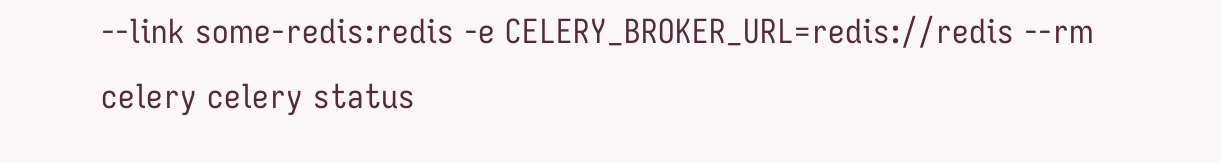--link some-redis:redis -e CELERY_BROKER_URL=redis://redis --rm celery celery status